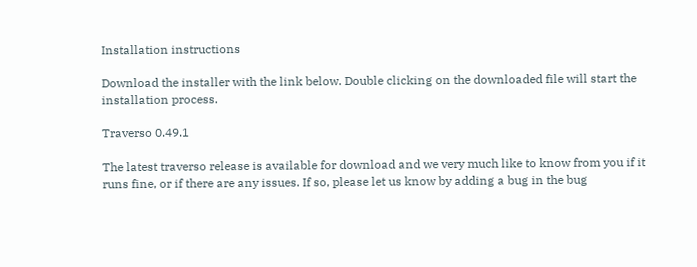Installation instructions

Download the installer with the link below. Double clicking on the downloaded file will start the installation process.

Traverso 0.49.1

The latest traverso release is available for download and we very much like to know from you if it runs fine, or if there are any issues. If so, please let us know by adding a bug in the bug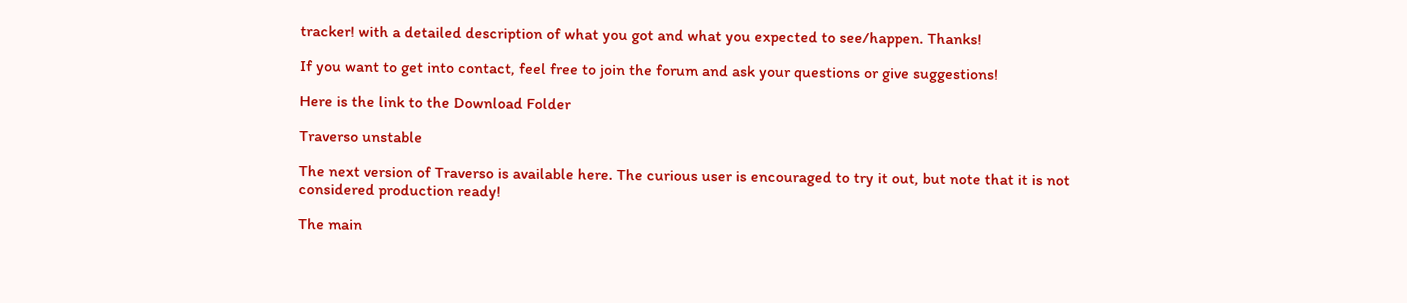tracker! with a detailed description of what you got and what you expected to see/happen. Thanks!

If you want to get into contact, feel free to join the forum and ask your questions or give suggestions!

Here is the link to the Download Folder

Traverso unstable

The next version of Traverso is available here. The curious user is encouraged to try it out, but note that it is not considered production ready!

The main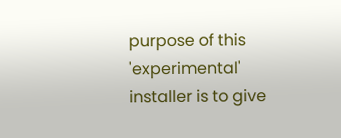purpose of this 'experimental' installer is to give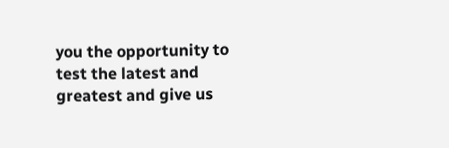you the opportunity to test the latest and greatest and give us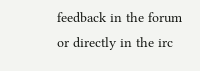feedback in the forum or directly in the irc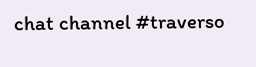chat channel #traverso